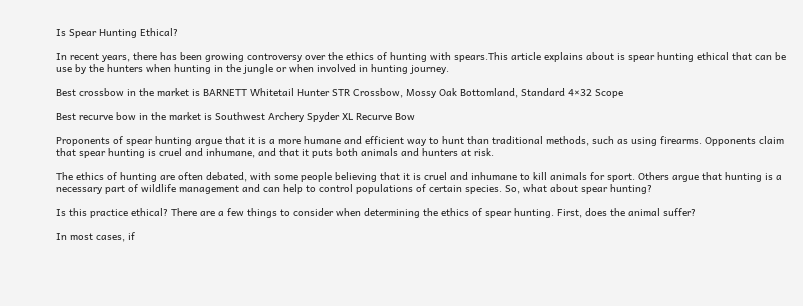Is Spear Hunting Ethical?

In recent years, there has been growing controversy over the ethics of hunting with spears.This article explains about is spear hunting ethical that can be use by the hunters when hunting in the jungle or when involved in hunting journey.

Best crossbow in the market is BARNETT Whitetail Hunter STR Crossbow, Mossy Oak Bottomland, Standard 4×32 Scope

Best recurve bow in the market is Southwest Archery Spyder XL Recurve Bow

Proponents of spear hunting argue that it is a more humane and efficient way to hunt than traditional methods, such as using firearms. Opponents claim that spear hunting is cruel and inhumane, and that it puts both animals and hunters at risk.

The ethics of hunting are often debated, with some people believing that it is cruel and inhumane to kill animals for sport. Others argue that hunting is a necessary part of wildlife management and can help to control populations of certain species. So, what about spear hunting?

Is this practice ethical? There are a few things to consider when determining the ethics of spear hunting. First, does the animal suffer?

In most cases, if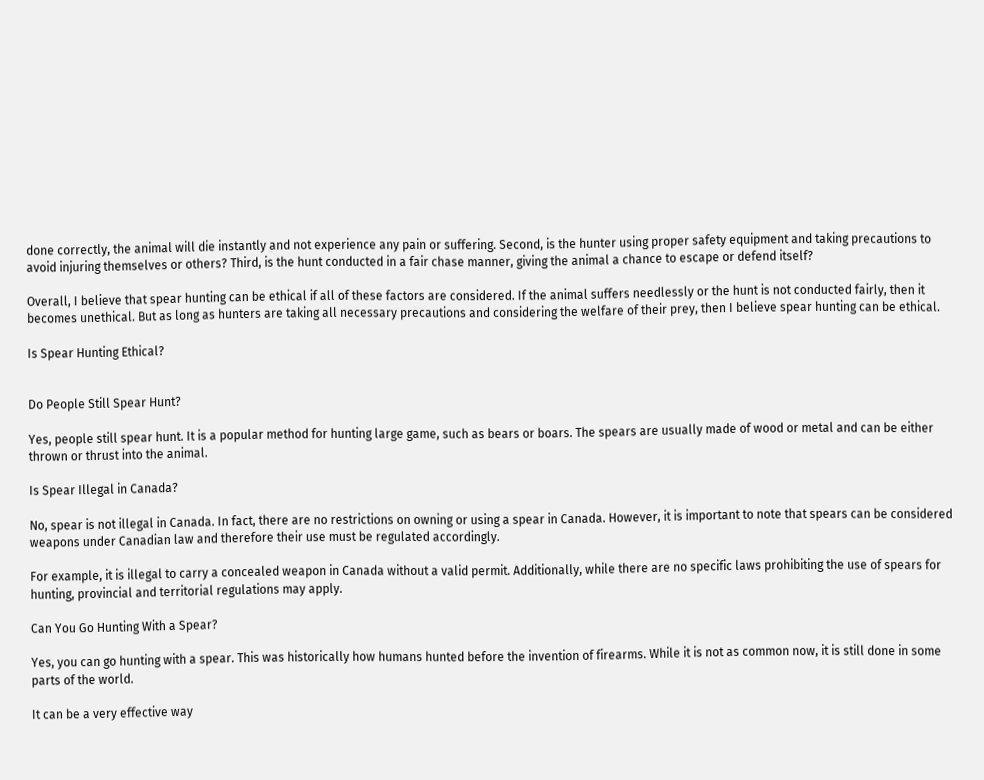done correctly, the animal will die instantly and not experience any pain or suffering. Second, is the hunter using proper safety equipment and taking precautions to avoid injuring themselves or others? Third, is the hunt conducted in a fair chase manner, giving the animal a chance to escape or defend itself?

Overall, I believe that spear hunting can be ethical if all of these factors are considered. If the animal suffers needlessly or the hunt is not conducted fairly, then it becomes unethical. But as long as hunters are taking all necessary precautions and considering the welfare of their prey, then I believe spear hunting can be ethical.

Is Spear Hunting Ethical?


Do People Still Spear Hunt?

Yes, people still spear hunt. It is a popular method for hunting large game, such as bears or boars. The spears are usually made of wood or metal and can be either thrown or thrust into the animal.

Is Spear Illegal in Canada?

No, spear is not illegal in Canada. In fact, there are no restrictions on owning or using a spear in Canada. However, it is important to note that spears can be considered weapons under Canadian law and therefore their use must be regulated accordingly.

For example, it is illegal to carry a concealed weapon in Canada without a valid permit. Additionally, while there are no specific laws prohibiting the use of spears for hunting, provincial and territorial regulations may apply.

Can You Go Hunting With a Spear?

Yes, you can go hunting with a spear. This was historically how humans hunted before the invention of firearms. While it is not as common now, it is still done in some parts of the world.

It can be a very effective way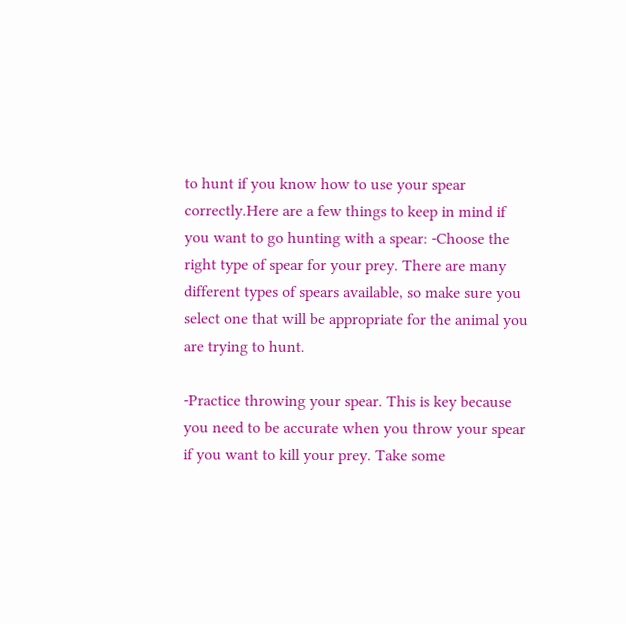to hunt if you know how to use your spear correctly.Here are a few things to keep in mind if you want to go hunting with a spear: -Choose the right type of spear for your prey. There are many different types of spears available, so make sure you select one that will be appropriate for the animal you are trying to hunt.

-Practice throwing your spear. This is key because you need to be accurate when you throw your spear if you want to kill your prey. Take some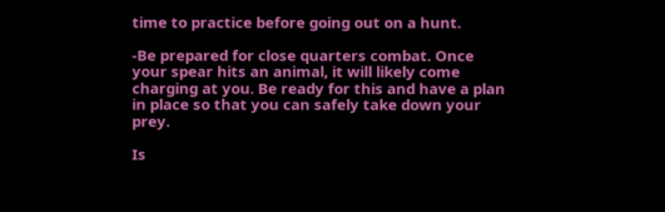time to practice before going out on a hunt.

-Be prepared for close quarters combat. Once your spear hits an animal, it will likely come charging at you. Be ready for this and have a plan in place so that you can safely take down your prey.

Is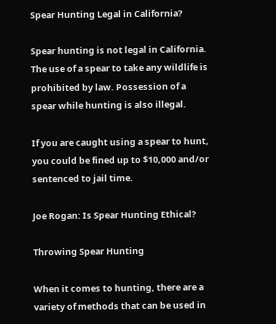Spear Hunting Legal in California?

Spear hunting is not legal in California. The use of a spear to take any wildlife is prohibited by law. Possession of a spear while hunting is also illegal.

If you are caught using a spear to hunt, you could be fined up to $10,000 and/or sentenced to jail time.

Joe Rogan: Is Spear Hunting Ethical?

Throwing Spear Hunting

When it comes to hunting, there are a variety of methods that can be used in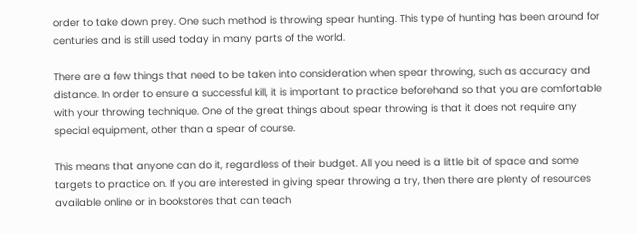order to take down prey. One such method is throwing spear hunting. This type of hunting has been around for centuries and is still used today in many parts of the world.

There are a few things that need to be taken into consideration when spear throwing, such as accuracy and distance. In order to ensure a successful kill, it is important to practice beforehand so that you are comfortable with your throwing technique. One of the great things about spear throwing is that it does not require any special equipment, other than a spear of course.

This means that anyone can do it, regardless of their budget. All you need is a little bit of space and some targets to practice on. If you are interested in giving spear throwing a try, then there are plenty of resources available online or in bookstores that can teach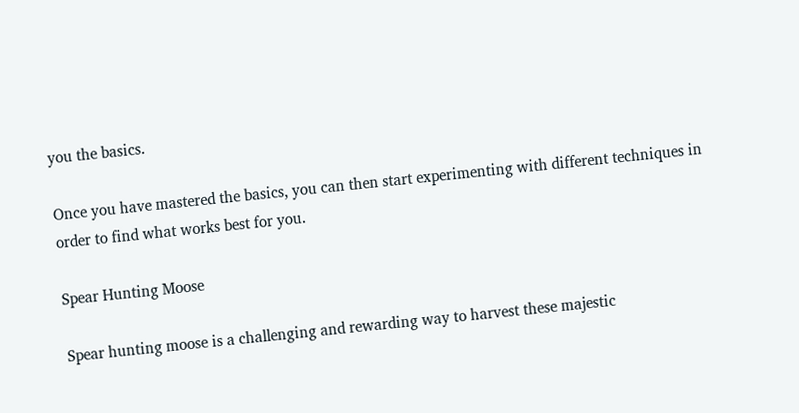you the basics.

Once you have mastered the basics, you can then start experimenting with different techniques in order to find what works best for you.

Spear Hunting Moose

Spear hunting moose is a challenging and rewarding way to harvest these majestic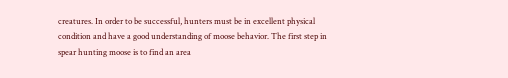creatures. In order to be successful, hunters must be in excellent physical condition and have a good understanding of moose behavior. The first step in spear hunting moose is to find an area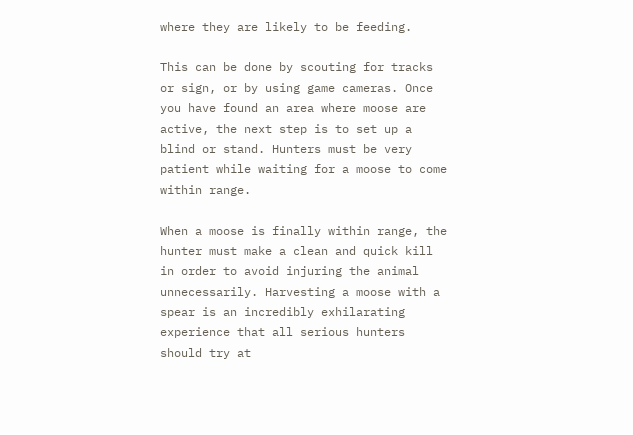where they are likely to be feeding.

This can be done by scouting for tracks or sign, or by using game cameras. Once you have found an area where moose are active, the next step is to set up a blind or stand. Hunters must be very patient while waiting for a moose to come within range.

When a moose is finally within range, the hunter must make a clean and quick kill in order to avoid injuring the animal unnecessarily. Harvesting a moose with a spear is an incredibly exhilarating experience that all serious hunters should try at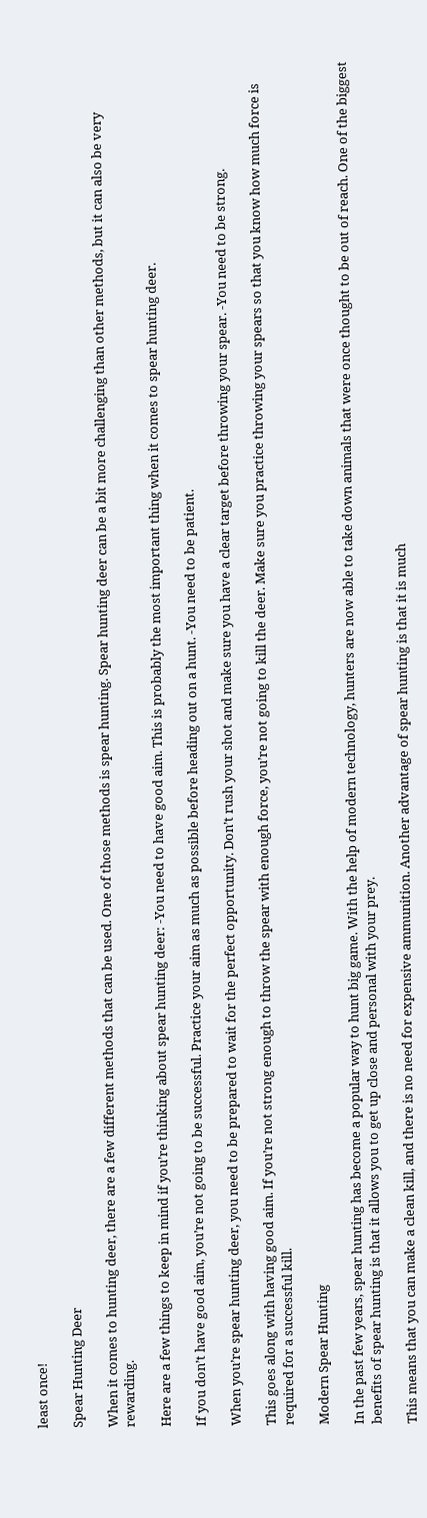least once!

Spear Hunting Deer

When it comes to hunting deer, there are a few different methods that can be used. One of those methods is spear hunting. Spear hunting deer can be a bit more challenging than other methods, but it can also be very rewarding.

Here are a few things to keep in mind if you’re thinking about spear hunting deer: -You need to have good aim. This is probably the most important thing when it comes to spear hunting deer.

If you don’t have good aim, you’re not going to be successful. Practice your aim as much as possible before heading out on a hunt. -You need to be patient.

When you’re spear hunting deer, you need to be prepared to wait for the perfect opportunity. Don’t rush your shot and make sure you have a clear target before throwing your spear. -You need to be strong.

This goes along with having good aim. If you’re not strong enough to throw the spear with enough force, you’re not going to kill the deer. Make sure you practice throwing your spears so that you know how much force is required for a successful kill.

Modern Spear Hunting

In the past few years, spear hunting has become a popular way to hunt big game. With the help of modern technology, hunters are now able to take down animals that were once thought to be out of reach. One of the biggest benefits of spear hunting is that it allows you to get up close and personal with your prey.

This means that you can make a clean kill, and there is no need for expensive ammunition. Another advantage of spear hunting is that it is much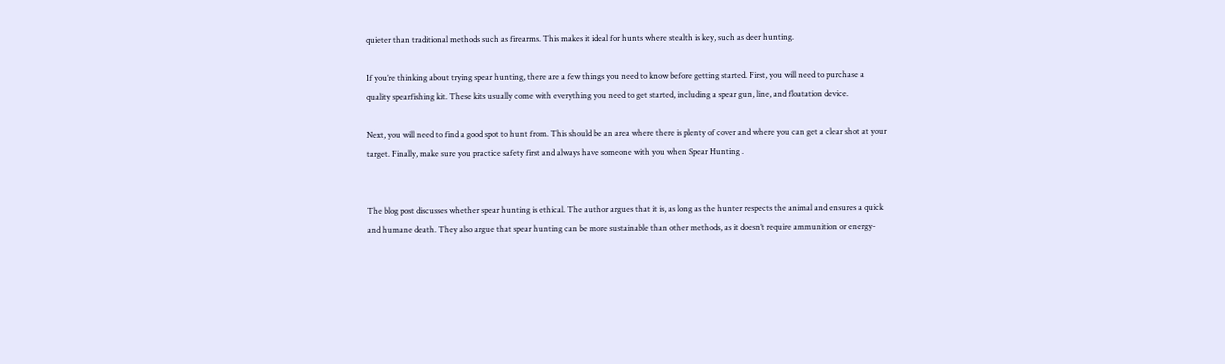quieter than traditional methods such as firearms. This makes it ideal for hunts where stealth is key, such as deer hunting.

If you’re thinking about trying spear hunting, there are a few things you need to know before getting started. First, you will need to purchase a quality spearfishing kit. These kits usually come with everything you need to get started, including a spear gun, line, and floatation device.

Next, you will need to find a good spot to hunt from. This should be an area where there is plenty of cover and where you can get a clear shot at your target. Finally, make sure you practice safety first and always have someone with you when Spear Hunting .


The blog post discusses whether spear hunting is ethical. The author argues that it is, as long as the hunter respects the animal and ensures a quick and humane death. They also argue that spear hunting can be more sustainable than other methods, as it doesn’t require ammunition or energy-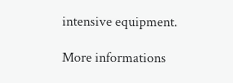intensive equipment.

More informations